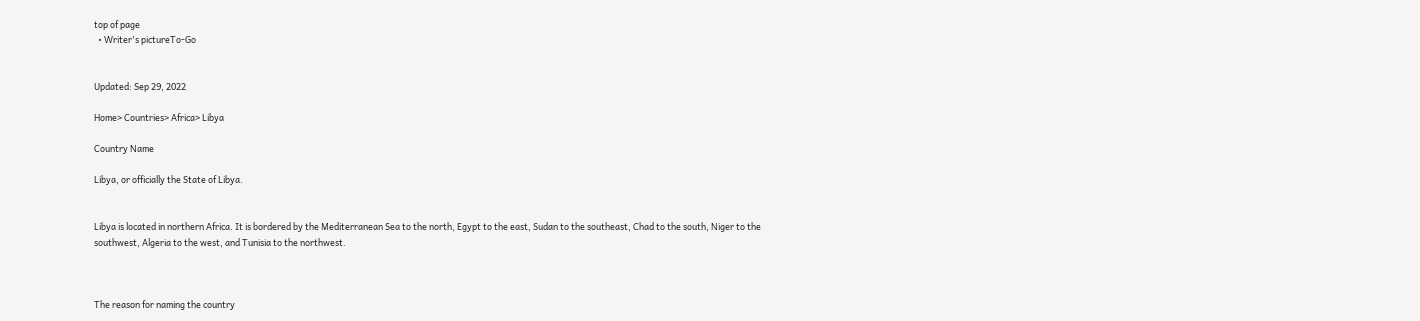top of page
  • Writer's pictureTo-Go


Updated: Sep 29, 2022

Home> Countries> Africa> Libya

Country Name

Libya, or officially the State of Libya.


Libya is located in northern Africa. It is bordered by the Mediterranean Sea to the north, Egypt to the east, Sudan to the southeast, Chad to the south, Niger to the southwest, Algeria to the west, and Tunisia to the northwest.



The reason for naming the country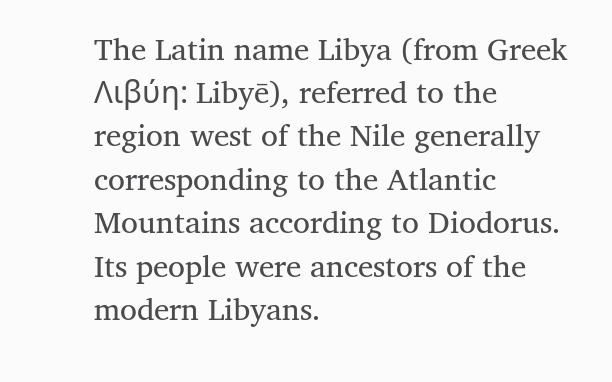The Latin name Libya (from Greek Λιβύη: Libyē), referred to the region west of the Nile generally corresponding to the Atlantic Mountains according to Diodorus. Its people were ancestors of the modern Libyans.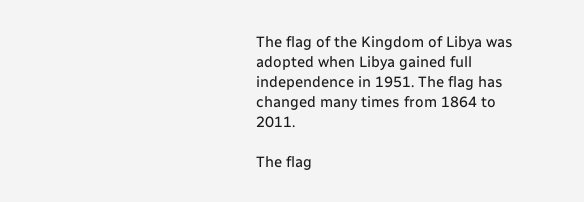The flag of the Kingdom of Libya was adopted when Libya gained full independence in 1951. The flag has changed many times from 1864 to 2011.

The flag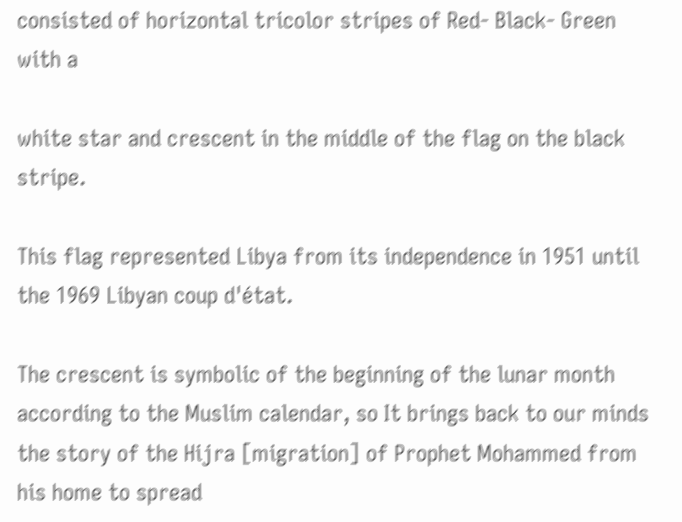consisted of horizontal tricolor stripes of Red- Black- Green with a

white star and crescent in the middle of the flag on the black stripe.

This flag represented Libya from its independence in 1951 until the 1969 Libyan coup d'état.

The crescent is symbolic of the beginning of the lunar month according to the Muslim calendar, so It brings back to our minds the story of the Hijra [migration] of Prophet Mohammed from his home to spread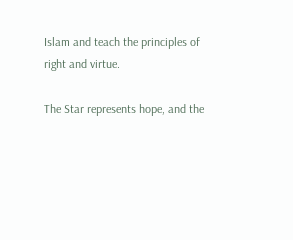Islam and teach the principles of right and virtue.

The Star represents hope, and the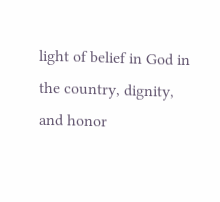light of belief in God in the country, dignity, and honor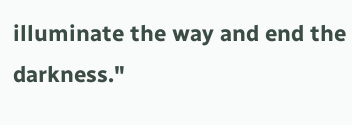illuminate the way and end the darkness."